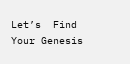Let’s  Find Your Genesis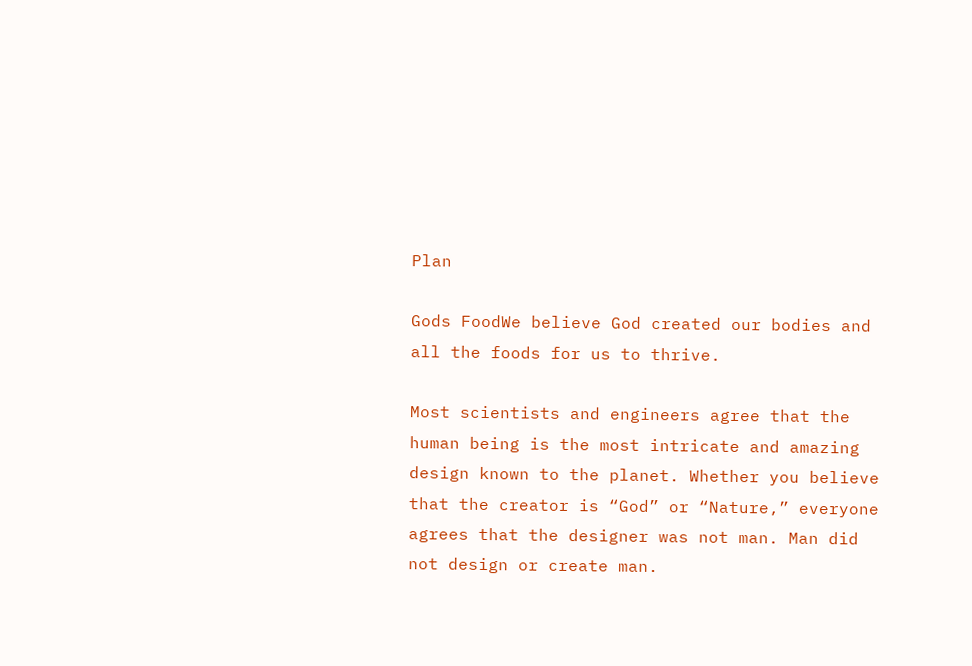Plan

Gods FoodWe believe God created our bodies and all the foods for us to thrive.

Most scientists and engineers agree that the human being is the most intricate and amazing design known to the planet. Whether you believe that the creator is “God” or “Nature,” everyone agrees that the designer was not man. Man did not design or create man.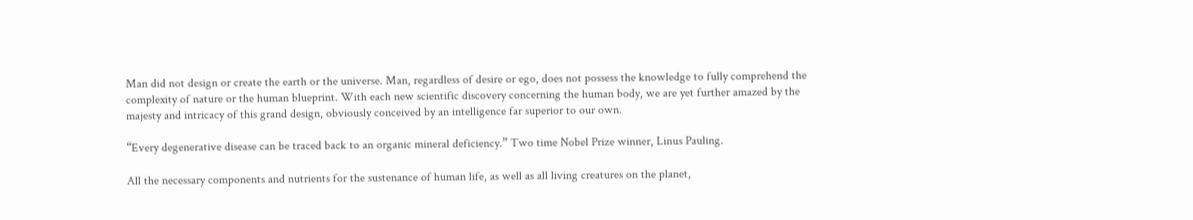Man did not design or create the earth or the universe. Man, regardless of desire or ego, does not possess the knowledge to fully comprehend the complexity of nature or the human blueprint. With each new scientific discovery concerning the human body, we are yet further amazed by the majesty and intricacy of this grand design, obviously conceived by an intelligence far superior to our own.

“Every degenerative disease can be traced back to an organic mineral deficiency.” Two time Nobel Prize winner, Linus Pauling.

All the necessary components and nutrients for the sustenance of human life, as well as all living creatures on the planet,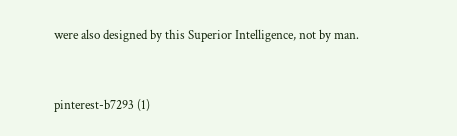were also designed by this Superior Intelligence, not by man.



pinterest-b7293 (1)